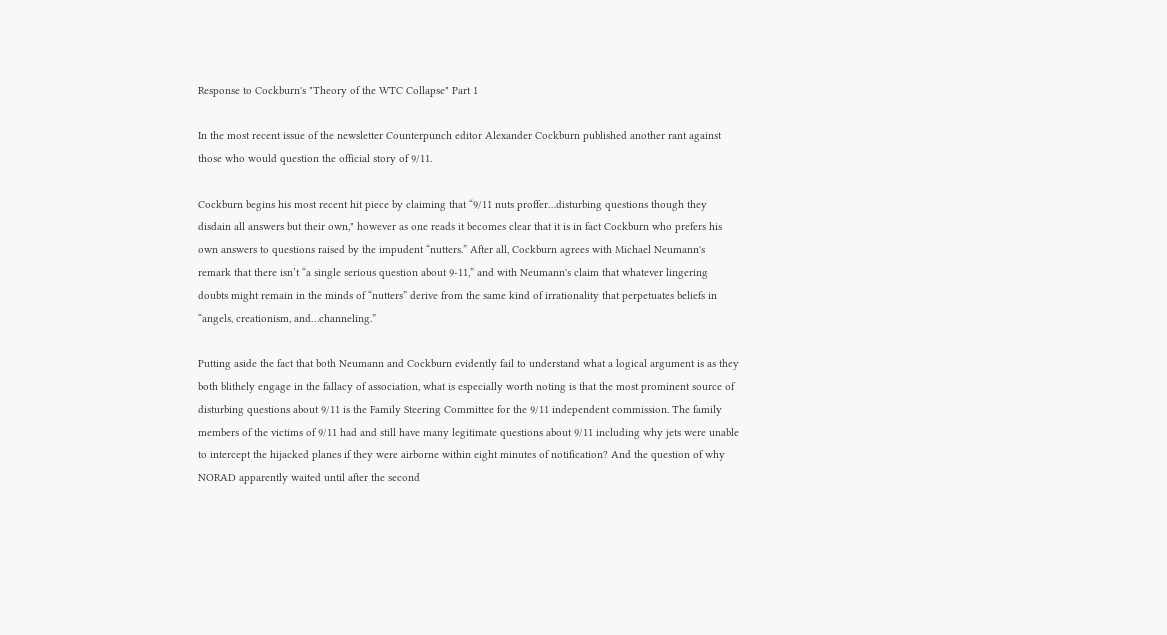Response to Cockburn's "Theory of the WTC Collapse" Part 1

In the most recent issue of the newsletter Counterpunch editor Alexander Cockburn published another rant against those who would question the official story of 9/11.

Cockburn begins his most recent hit piece by claiming that “9/11 nuts proffer…disturbing questions though they disdain all answers but their own," however as one reads it becomes clear that it is in fact Cockburn who prefers his own answers to questions raised by the impudent “nutters.” After all, Cockburn agrees with Michael Neumann's remark that there isn’t “a single serious question about 9-11,” and with Neumann's claim that whatever lingering doubts might remain in the minds of “nutters” derive from the same kind of irrationality that perpetuates beliefs in “angels, creationism, and…channeling.”

Putting aside the fact that both Neumann and Cockburn evidently fail to understand what a logical argument is as they both blithely engage in the fallacy of association, what is especially worth noting is that the most prominent source of disturbing questions about 9/11 is the Family Steering Committee for the 9/11 independent commission. The family members of the victims of 9/11 had and still have many legitimate questions about 9/11 including why jets were unable to intercept the hijacked planes if they were airborne within eight minutes of notification? And the question of why NORAD apparently waited until after the second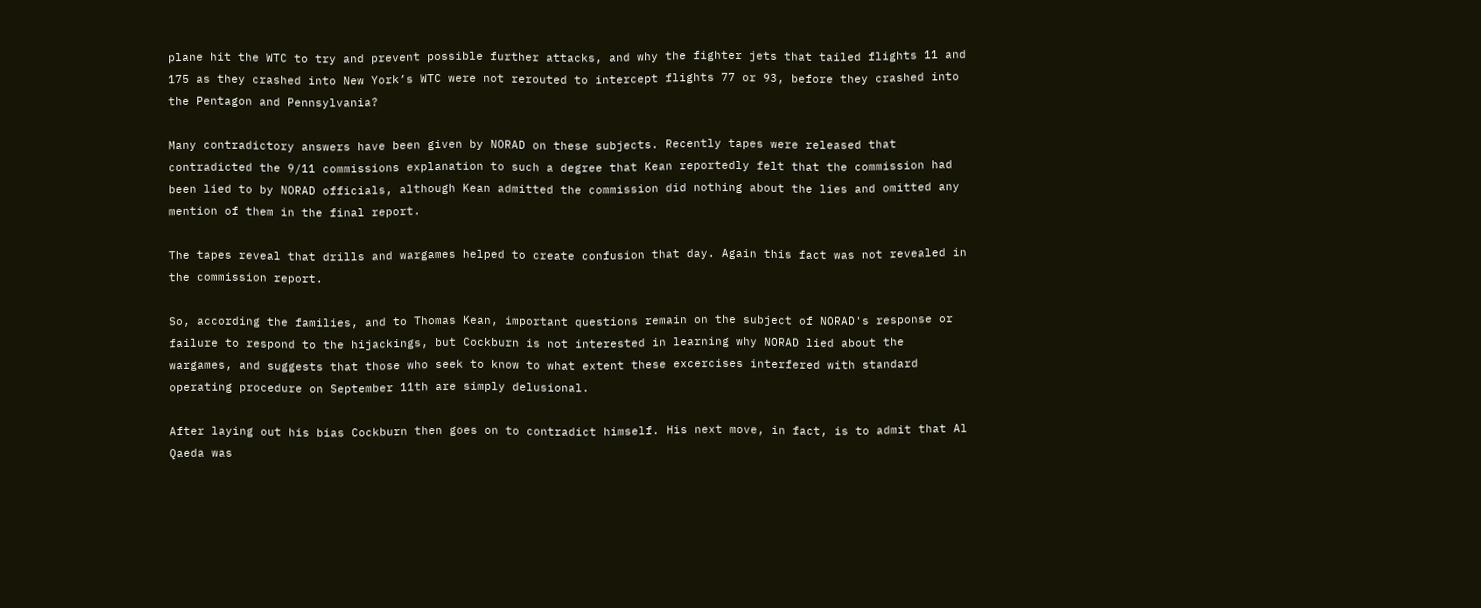plane hit the WTC to try and prevent possible further attacks, and why the fighter jets that tailed flights 11 and 175 as they crashed into New York’s WTC were not rerouted to intercept flights 77 or 93, before they crashed into the Pentagon and Pennsylvania?

Many contradictory answers have been given by NORAD on these subjects. Recently tapes were released that contradicted the 9/11 commissions explanation to such a degree that Kean reportedly felt that the commission had been lied to by NORAD officials, although Kean admitted the commission did nothing about the lies and omitted any mention of them in the final report.

The tapes reveal that drills and wargames helped to create confusion that day. Again this fact was not revealed in the commission report.

So, according the families, and to Thomas Kean, important questions remain on the subject of NORAD's response or failure to respond to the hijackings, but Cockburn is not interested in learning why NORAD lied about the wargames, and suggests that those who seek to know to what extent these excercises interfered with standard operating procedure on September 11th are simply delusional.

After laying out his bias Cockburn then goes on to contradict himself. His next move, in fact, is to admit that Al Qaeda was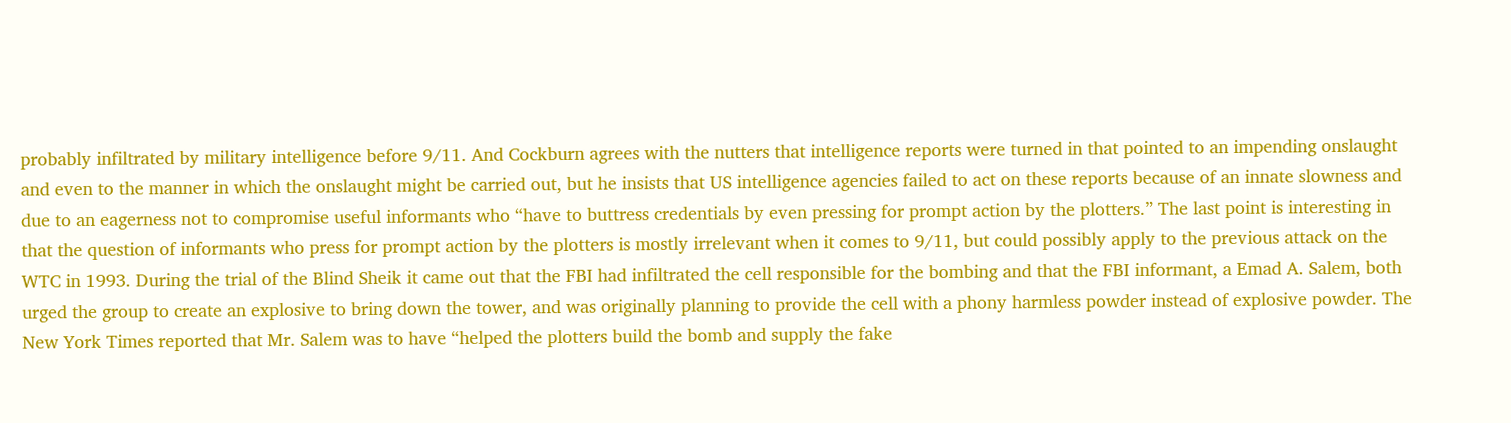probably infiltrated by military intelligence before 9/11. And Cockburn agrees with the nutters that intelligence reports were turned in that pointed to an impending onslaught and even to the manner in which the onslaught might be carried out, but he insists that US intelligence agencies failed to act on these reports because of an innate slowness and due to an eagerness not to compromise useful informants who “have to buttress credentials by even pressing for prompt action by the plotters.” The last point is interesting in that the question of informants who press for prompt action by the plotters is mostly irrelevant when it comes to 9/11, but could possibly apply to the previous attack on the WTC in 1993. During the trial of the Blind Sheik it came out that the FBI had infiltrated the cell responsible for the bombing and that the FBI informant, a Emad A. Salem, both urged the group to create an explosive to bring down the tower, and was originally planning to provide the cell with a phony harmless powder instead of explosive powder. The New York Times reported that Mr. Salem was to have “helped the plotters build the bomb and supply the fake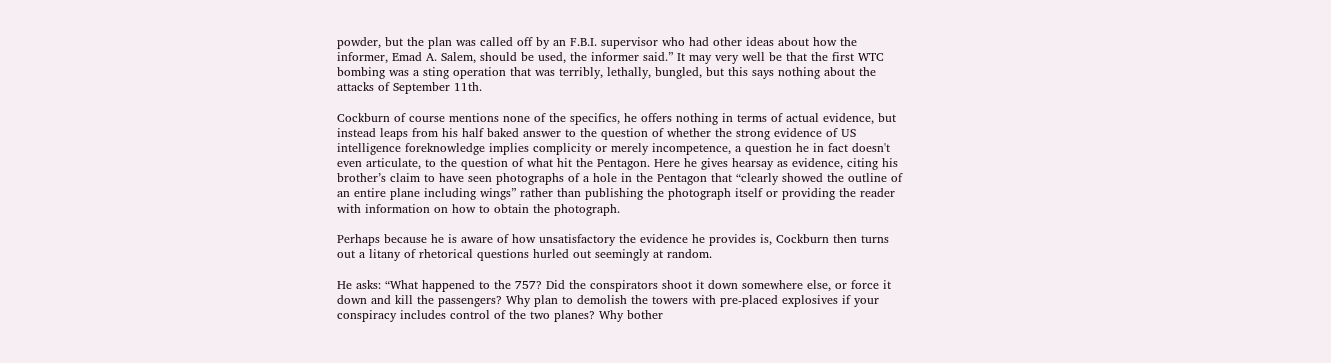powder, but the plan was called off by an F.B.I. supervisor who had other ideas about how the informer, Emad A. Salem, should be used, the informer said.” It may very well be that the first WTC bombing was a sting operation that was terribly, lethally, bungled, but this says nothing about the attacks of September 11th.

Cockburn of course mentions none of the specifics, he offers nothing in terms of actual evidence, but instead leaps from his half baked answer to the question of whether the strong evidence of US intelligence foreknowledge implies complicity or merely incompetence, a question he in fact doesn't even articulate, to the question of what hit the Pentagon. Here he gives hearsay as evidence, citing his brother’s claim to have seen photographs of a hole in the Pentagon that “clearly showed the outline of an entire plane including wings” rather than publishing the photograph itself or providing the reader with information on how to obtain the photograph.

Perhaps because he is aware of how unsatisfactory the evidence he provides is, Cockburn then turns out a litany of rhetorical questions hurled out seemingly at random.

He asks: “What happened to the 757? Did the conspirators shoot it down somewhere else, or force it down and kill the passengers? Why plan to demolish the towers with pre-placed explosives if your conspiracy includes control of the two planes? Why bother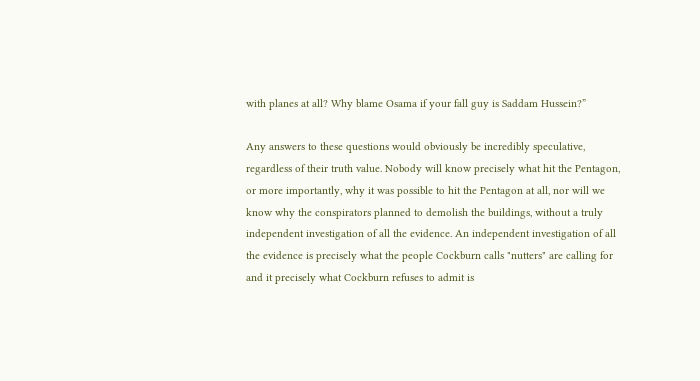with planes at all? Why blame Osama if your fall guy is Saddam Hussein?”

Any answers to these questions would obviously be incredibly speculative, regardless of their truth value. Nobody will know precisely what hit the Pentagon, or more importantly, why it was possible to hit the Pentagon at all, nor will we know why the conspirators planned to demolish the buildings, without a truly independent investigation of all the evidence. An independent investigation of all the evidence is precisely what the people Cockburn calls "nutters" are calling for and it precisely what Cockburn refuses to admit is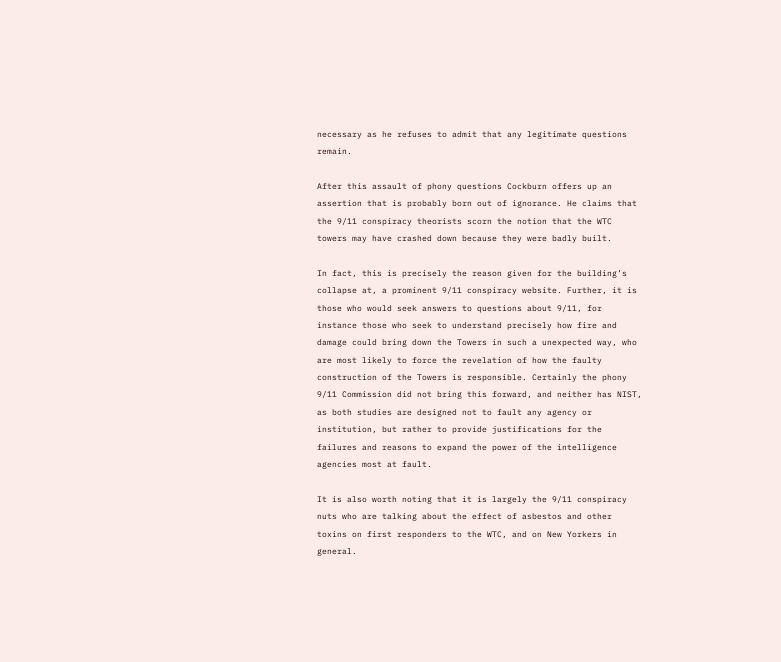necessary as he refuses to admit that any legitimate questions remain.

After this assault of phony questions Cockburn offers up an assertion that is probably born out of ignorance. He claims that the 9/11 conspiracy theorists scorn the notion that the WTC towers may have crashed down because they were badly built.

In fact, this is precisely the reason given for the building’s collapse at, a prominent 9/11 conspiracy website. Further, it is those who would seek answers to questions about 9/11, for instance those who seek to understand precisely how fire and damage could bring down the Towers in such a unexpected way, who are most likely to force the revelation of how the faulty construction of the Towers is responsible. Certainly the phony 9/11 Commission did not bring this forward, and neither has NIST, as both studies are designed not to fault any agency or institution, but rather to provide justifications for the failures and reasons to expand the power of the intelligence agencies most at fault.

It is also worth noting that it is largely the 9/11 conspiracy nuts who are talking about the effect of asbestos and other toxins on first responders to the WTC, and on New Yorkers in general.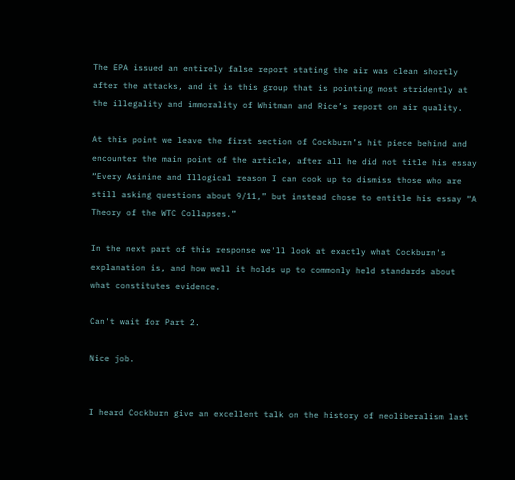The EPA issued an entirely false report stating the air was clean shortly after the attacks, and it is this group that is pointing most stridently at the illegality and immorality of Whitman and Rice’s report on air quality.

At this point we leave the first section of Cockburn’s hit piece behind and encounter the main point of the article, after all he did not title his essay “Every Asinine and Illogical reason I can cook up to dismiss those who are still asking questions about 9/11,” but instead chose to entitle his essay “A Theory of the WTC Collapses.”

In the next part of this response we'll look at exactly what Cockburn's explanation is, and how well it holds up to commonly held standards about what constitutes evidence.

Can't wait for Part 2.

Nice job.


I heard Cockburn give an excellent talk on the history of neoliberalism last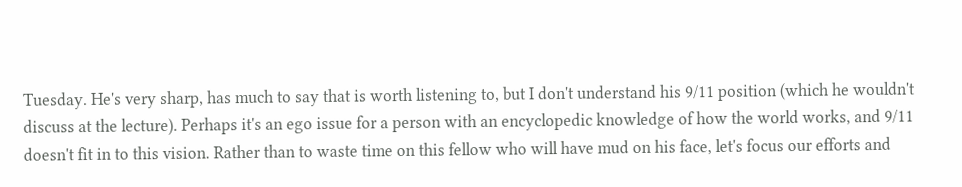Tuesday. He's very sharp, has much to say that is worth listening to, but I don't understand his 9/11 position (which he wouldn't discuss at the lecture). Perhaps it's an ego issue for a person with an encyclopedic knowledge of how the world works, and 9/11 doesn't fit in to this vision. Rather than to waste time on this fellow who will have mud on his face, let's focus our efforts and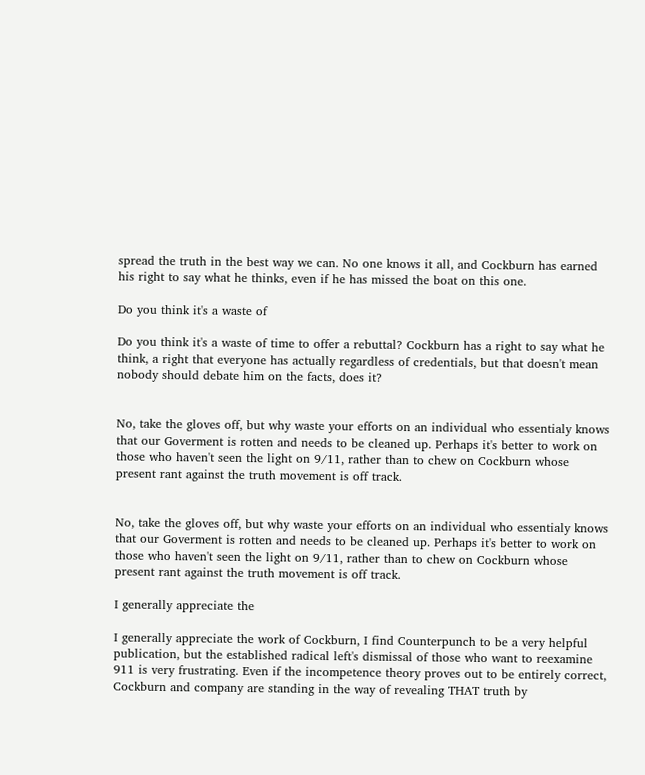spread the truth in the best way we can. No one knows it all, and Cockburn has earned his right to say what he thinks, even if he has missed the boat on this one.

Do you think it's a waste of

Do you think it's a waste of time to offer a rebuttal? Cockburn has a right to say what he think, a right that everyone has actually regardless of credentials, but that doesn't mean nobody should debate him on the facts, does it?


No, take the gloves off, but why waste your efforts on an individual who essentialy knows that our Goverment is rotten and needs to be cleaned up. Perhaps it's better to work on those who haven't seen the light on 9/11, rather than to chew on Cockburn whose present rant against the truth movement is off track.


No, take the gloves off, but why waste your efforts on an individual who essentialy knows that our Goverment is rotten and needs to be cleaned up. Perhaps it's better to work on those who haven't seen the light on 9/11, rather than to chew on Cockburn whose present rant against the truth movement is off track.

I generally appreciate the

I generally appreciate the work of Cockburn, I find Counterpunch to be a very helpful publication, but the established radical left's dismissal of those who want to reexamine 911 is very frustrating. Even if the incompetence theory proves out to be entirely correct, Cockburn and company are standing in the way of revealing THAT truth by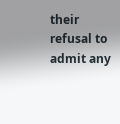their refusal to admit any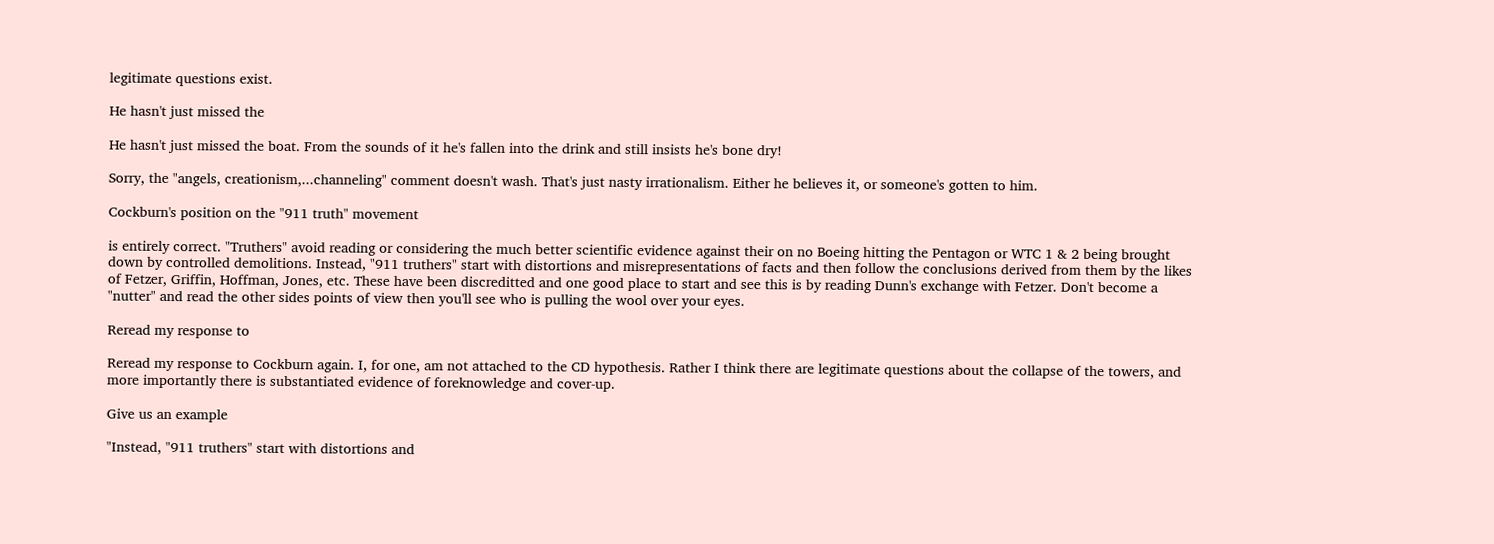legitimate questions exist.

He hasn't just missed the

He hasn't just missed the boat. From the sounds of it he's fallen into the drink and still insists he's bone dry!

Sorry, the "angels, creationism,...channeling" comment doesn't wash. That's just nasty irrationalism. Either he believes it, or someone's gotten to him.

Cockburn's position on the "911 truth" movement

is entirely correct. "Truthers" avoid reading or considering the much better scientific evidence against their on no Boeing hitting the Pentagon or WTC 1 & 2 being brought down by controlled demolitions. Instead, "911 truthers" start with distortions and misrepresentations of facts and then follow the conclusions derived from them by the likes of Fetzer, Griffin, Hoffman, Jones, etc. These have been discreditted and one good place to start and see this is by reading Dunn's exchange with Fetzer. Don't become a "nutter" and read the other sides points of view then you'll see who is pulling the wool over your eyes.

Reread my response to

Reread my response to Cockburn again. I, for one, am not attached to the CD hypothesis. Rather I think there are legitimate questions about the collapse of the towers, and more importantly there is substantiated evidence of foreknowledge and cover-up.

Give us an example

"Instead, "911 truthers" start with distortions and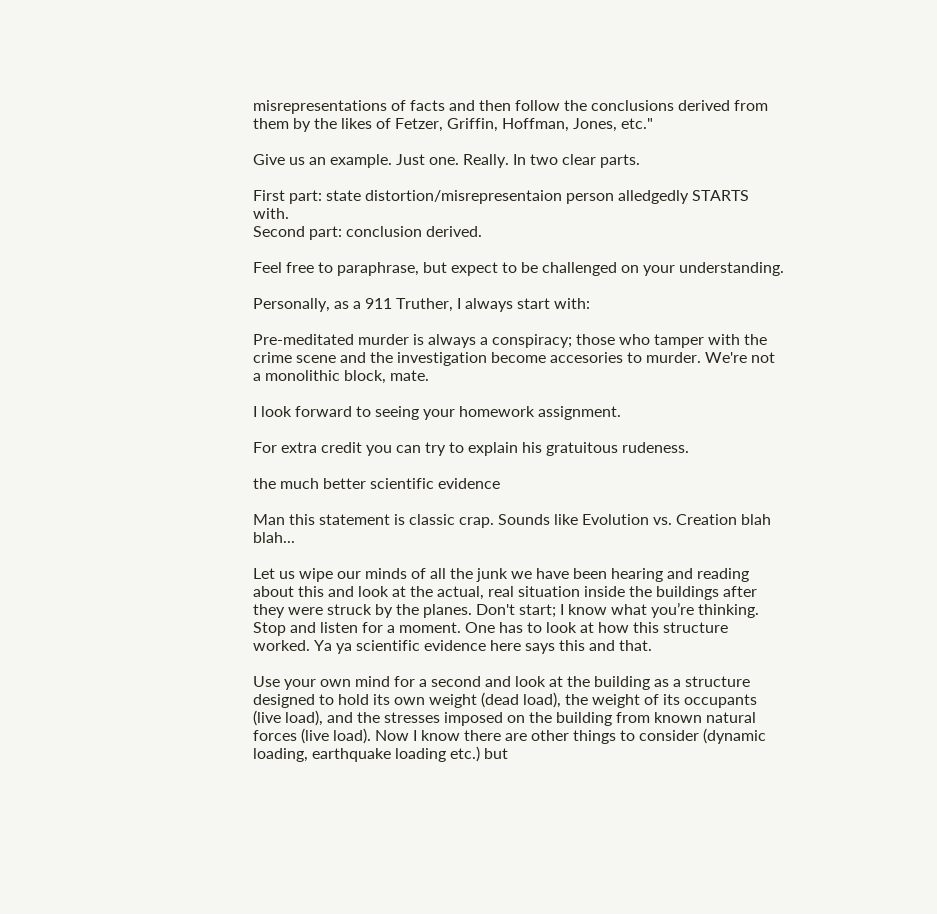misrepresentations of facts and then follow the conclusions derived from them by the likes of Fetzer, Griffin, Hoffman, Jones, etc."

Give us an example. Just one. Really. In two clear parts.

First part: state distortion/misrepresentaion person alledgedly STARTS with.
Second part: conclusion derived.

Feel free to paraphrase, but expect to be challenged on your understanding.

Personally, as a 911 Truther, I always start with:

Pre-meditated murder is always a conspiracy; those who tamper with the crime scene and the investigation become accesories to murder. We're not a monolithic block, mate.

I look forward to seeing your homework assignment.

For extra credit you can try to explain his gratuitous rudeness.

the much better scientific evidence

Man this statement is classic crap. Sounds like Evolution vs. Creation blah blah...

Let us wipe our minds of all the junk we have been hearing and reading about this and look at the actual, real situation inside the buildings after they were struck by the planes. Don't start; I know what you’re thinking. Stop and listen for a moment. One has to look at how this structure worked. Ya ya scientific evidence here says this and that.

Use your own mind for a second and look at the building as a structure designed to hold its own weight (dead load), the weight of its occupants (live load), and the stresses imposed on the building from known natural forces (live load). Now I know there are other things to consider (dynamic loading, earthquake loading etc.) but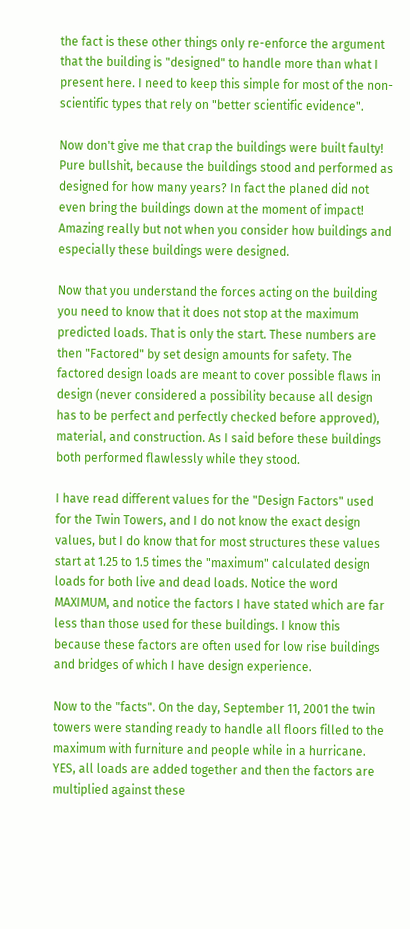the fact is these other things only re-enforce the argument that the building is "designed" to handle more than what I present here. I need to keep this simple for most of the non-scientific types that rely on "better scientific evidence".

Now don't give me that crap the buildings were built faulty! Pure bullshit, because the buildings stood and performed as designed for how many years? In fact the planed did not even bring the buildings down at the moment of impact! Amazing really but not when you consider how buildings and especially these buildings were designed.

Now that you understand the forces acting on the building you need to know that it does not stop at the maximum predicted loads. That is only the start. These numbers are then "Factored" by set design amounts for safety. The factored design loads are meant to cover possible flaws in design (never considered a possibility because all design has to be perfect and perfectly checked before approved), material, and construction. As I said before these buildings both performed flawlessly while they stood.

I have read different values for the "Design Factors" used for the Twin Towers, and I do not know the exact design values, but I do know that for most structures these values start at 1.25 to 1.5 times the "maximum" calculated design loads for both live and dead loads. Notice the word MAXIMUM, and notice the factors I have stated which are far less than those used for these buildings. I know this because these factors are often used for low rise buildings and bridges of which I have design experience.

Now to the "facts". On the day, September 11, 2001 the twin towers were standing ready to handle all floors filled to the maximum with furniture and people while in a hurricane. YES, all loads are added together and then the factors are multiplied against these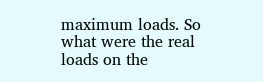maximum loads. So what were the real loads on the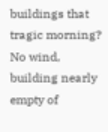buildings that tragic morning? No wind, building nearly empty of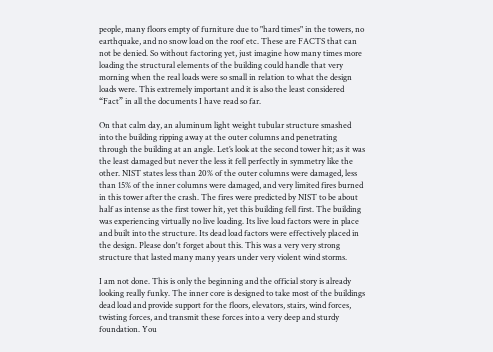people, many floors empty of furniture due to "hard times" in the towers, no earthquake, and no snow load on the roof etc. These are FACTS that can not be denied. So without factoring yet, just imagine how many times more loading the structural elements of the building could handle that very morning when the real loads were so small in relation to what the design loads were. This extremely important and it is also the least considered “Fact” in all the documents I have read so far.

On that calm day, an aluminum light weight tubular structure smashed into the building ripping away at the outer columns and penetrating through the building at an angle. Let’s look at the second tower hit; as it was the least damaged but never the less it fell perfectly in symmetry like the other. NIST states less than 20% of the outer columns were damaged, less than 15% of the inner columns were damaged, and very limited fires burned in this tower after the crash. The fires were predicted by NIST to be about half as intense as the first tower hit, yet this building fell first. The building was experiencing virtually no live loading. Its live load factors were in place and built into the structure. Its dead load factors were effectively placed in the design. Please don't forget about this. This was a very very strong structure that lasted many many years under very violent wind storms.

I am not done. This is only the beginning and the official story is already looking really funky. The inner core is designed to take most of the buildings dead load and provide support for the floors, elevators, stairs, wind forces, twisting forces, and transmit these forces into a very deep and sturdy foundation. You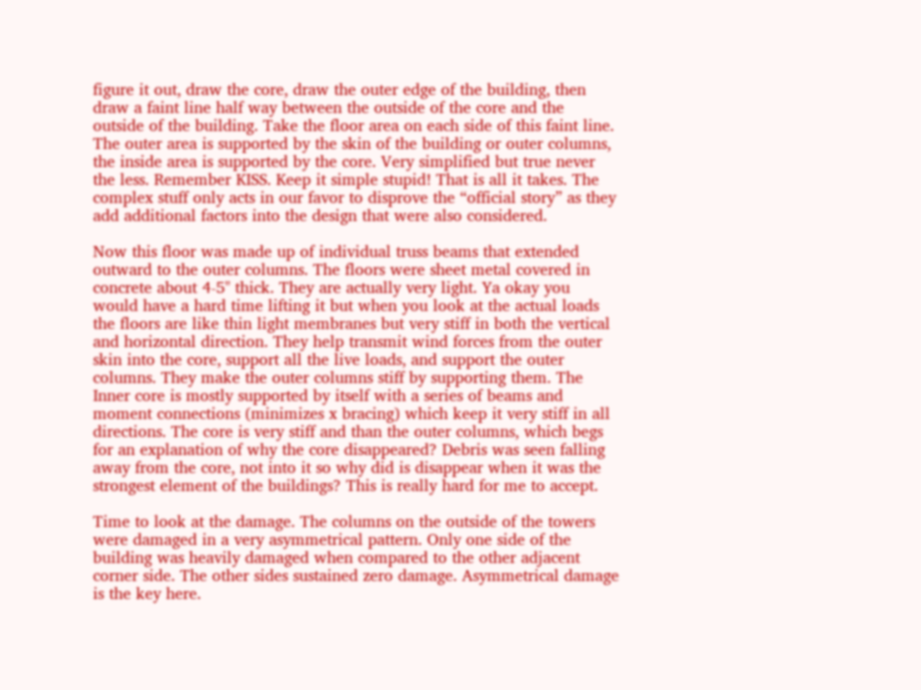figure it out, draw the core, draw the outer edge of the building, then draw a faint line half way between the outside of the core and the outside of the building. Take the floor area on each side of this faint line. The outer area is supported by the skin of the building or outer columns, the inside area is supported by the core. Very simplified but true never the less. Remember KISS. Keep it simple stupid! That is all it takes. The complex stuff only acts in our favor to disprove the “official story” as they add additional factors into the design that were also considered.

Now this floor was made up of individual truss beams that extended outward to the outer columns. The floors were sheet metal covered in concrete about 4-5" thick. They are actually very light. Ya okay you would have a hard time lifting it but when you look at the actual loads the floors are like thin light membranes but very stiff in both the vertical and horizontal direction. They help transmit wind forces from the outer skin into the core, support all the live loads, and support the outer columns. They make the outer columns stiff by supporting them. The Inner core is mostly supported by itself with a series of beams and moment connections (minimizes x bracing) which keep it very stiff in all directions. The core is very stiff and than the outer columns, which begs for an explanation of why the core disappeared? Debris was seen falling away from the core, not into it so why did is disappear when it was the strongest element of the buildings? This is really hard for me to accept.

Time to look at the damage. The columns on the outside of the towers were damaged in a very asymmetrical pattern. Only one side of the building was heavily damaged when compared to the other adjacent corner side. The other sides sustained zero damage. Asymmetrical damage is the key here.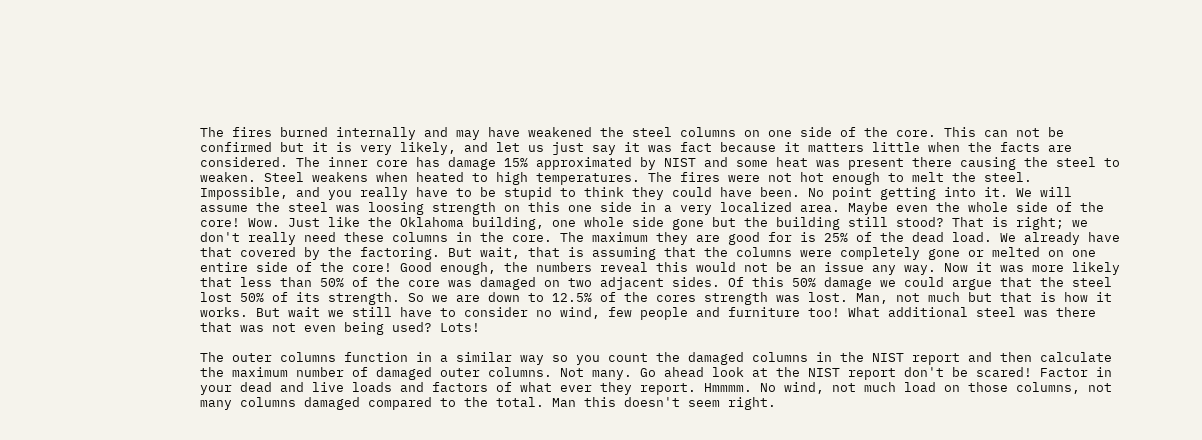The fires burned internally and may have weakened the steel columns on one side of the core. This can not be confirmed but it is very likely, and let us just say it was fact because it matters little when the facts are considered. The inner core has damage 15% approximated by NIST and some heat was present there causing the steel to weaken. Steel weakens when heated to high temperatures. The fires were not hot enough to melt the steel. Impossible, and you really have to be stupid to think they could have been. No point getting into it. We will assume the steel was loosing strength on this one side in a very localized area. Maybe even the whole side of the core! Wow. Just like the Oklahoma building, one whole side gone but the building still stood? That is right; we don't really need these columns in the core. The maximum they are good for is 25% of the dead load. We already have that covered by the factoring. But wait, that is assuming that the columns were completely gone or melted on one entire side of the core! Good enough, the numbers reveal this would not be an issue any way. Now it was more likely that less than 50% of the core was damaged on two adjacent sides. Of this 50% damage we could argue that the steel lost 50% of its strength. So we are down to 12.5% of the cores strength was lost. Man, not much but that is how it works. But wait we still have to consider no wind, few people and furniture too! What additional steel was there that was not even being used? Lots!

The outer columns function in a similar way so you count the damaged columns in the NIST report and then calculate the maximum number of damaged outer columns. Not many. Go ahead look at the NIST report don't be scared! Factor in your dead and live loads and factors of what ever they report. Hmmmm. No wind, not much load on those columns, not many columns damaged compared to the total. Man this doesn't seem right.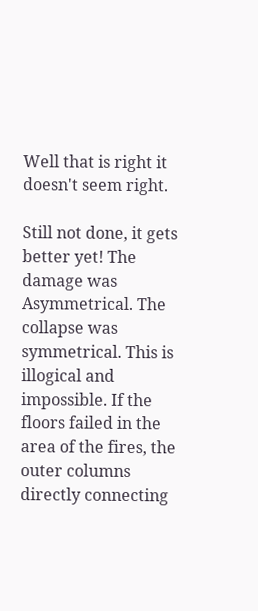Well that is right it doesn't seem right.

Still not done, it gets better yet! The damage was Asymmetrical. The collapse was symmetrical. This is illogical and impossible. If the floors failed in the area of the fires, the outer columns directly connecting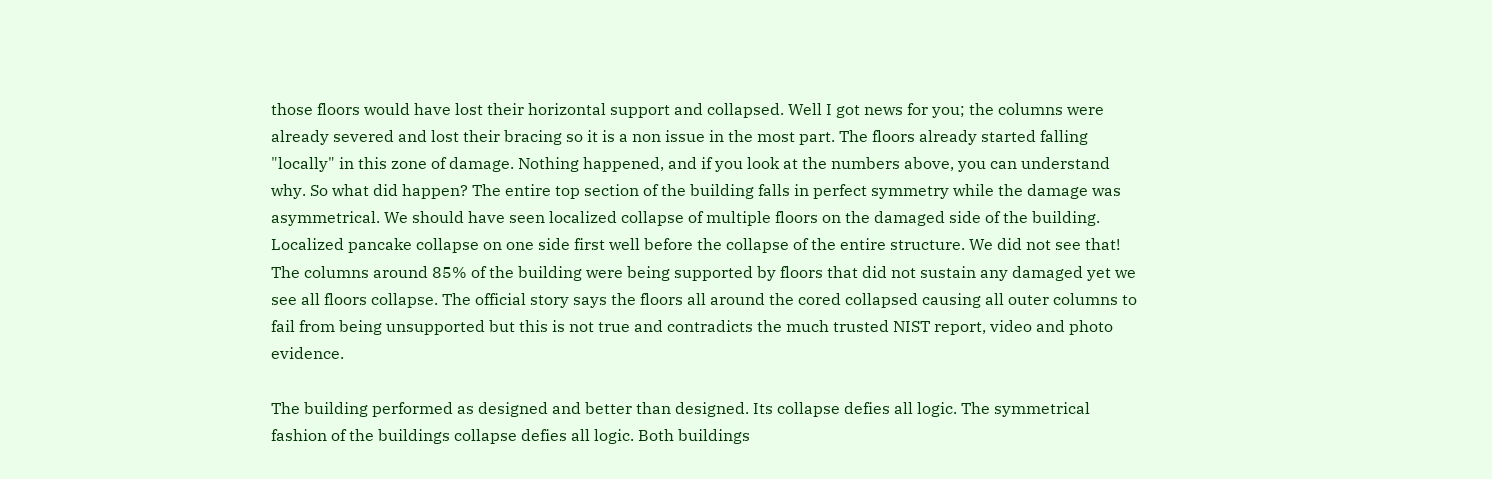those floors would have lost their horizontal support and collapsed. Well I got news for you; the columns were already severed and lost their bracing so it is a non issue in the most part. The floors already started falling "locally" in this zone of damage. Nothing happened, and if you look at the numbers above, you can understand why. So what did happen? The entire top section of the building falls in perfect symmetry while the damage was asymmetrical. We should have seen localized collapse of multiple floors on the damaged side of the building. Localized pancake collapse on one side first well before the collapse of the entire structure. We did not see that! The columns around 85% of the building were being supported by floors that did not sustain any damaged yet we see all floors collapse. The official story says the floors all around the cored collapsed causing all outer columns to fail from being unsupported but this is not true and contradicts the much trusted NIST report, video and photo evidence.

The building performed as designed and better than designed. Its collapse defies all logic. The symmetrical fashion of the buildings collapse defies all logic. Both buildings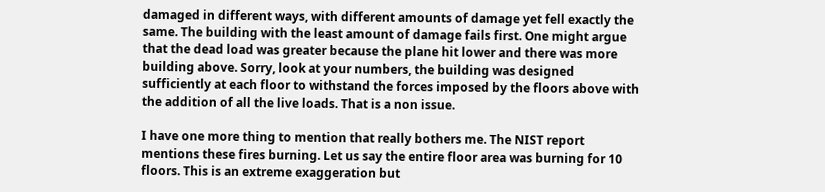damaged in different ways, with different amounts of damage yet fell exactly the same. The building with the least amount of damage fails first. One might argue that the dead load was greater because the plane hit lower and there was more building above. Sorry, look at your numbers, the building was designed sufficiently at each floor to withstand the forces imposed by the floors above with the addition of all the live loads. That is a non issue.

I have one more thing to mention that really bothers me. The NIST report mentions these fires burning. Let us say the entire floor area was burning for 10 floors. This is an extreme exaggeration but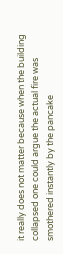it really does not matter because when the building collapsed one could argue the actual fire was smothered instantly by the pancake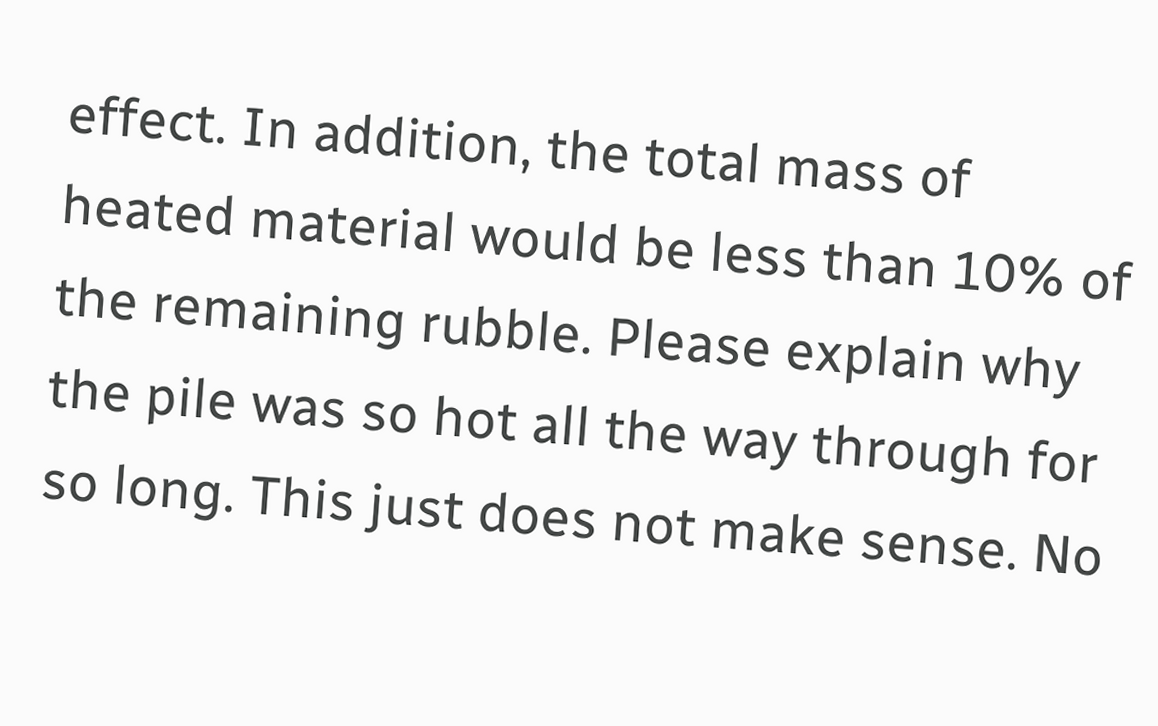effect. In addition, the total mass of heated material would be less than 10% of the remaining rubble. Please explain why the pile was so hot all the way through for so long. This just does not make sense. No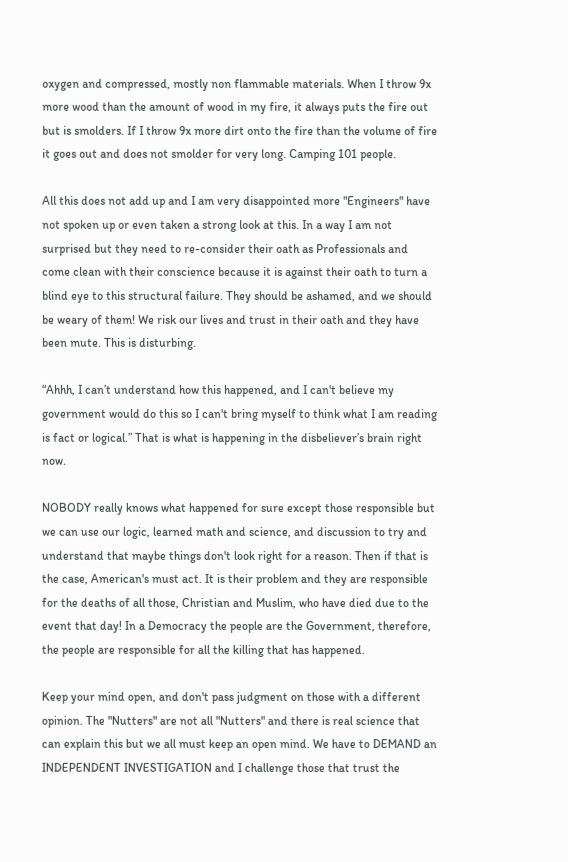oxygen and compressed, mostly non flammable materials. When I throw 9x more wood than the amount of wood in my fire, it always puts the fire out but is smolders. If I throw 9x more dirt onto the fire than the volume of fire it goes out and does not smolder for very long. Camping 101 people.

All this does not add up and I am very disappointed more "Engineers" have not spoken up or even taken a strong look at this. In a way I am not surprised but they need to re-consider their oath as Professionals and come clean with their conscience because it is against their oath to turn a blind eye to this structural failure. They should be ashamed, and we should be weary of them! We risk our lives and trust in their oath and they have been mute. This is disturbing.

“Ahhh, I can’t understand how this happened, and I can't believe my government would do this so I can't bring myself to think what I am reading is fact or logical.” That is what is happening in the disbeliever’s brain right now.

NOBODY really knows what happened for sure except those responsible but we can use our logic, learned math and science, and discussion to try and understand that maybe things don't look right for a reason. Then if that is the case, American's must act. It is their problem and they are responsible for the deaths of all those, Christian and Muslim, who have died due to the event that day! In a Democracy the people are the Government, therefore, the people are responsible for all the killing that has happened.

Keep your mind open, and don't pass judgment on those with a different opinion. The "Nutters" are not all "Nutters" and there is real science that can explain this but we all must keep an open mind. We have to DEMAND an INDEPENDENT INVESTIGATION and I challenge those that trust the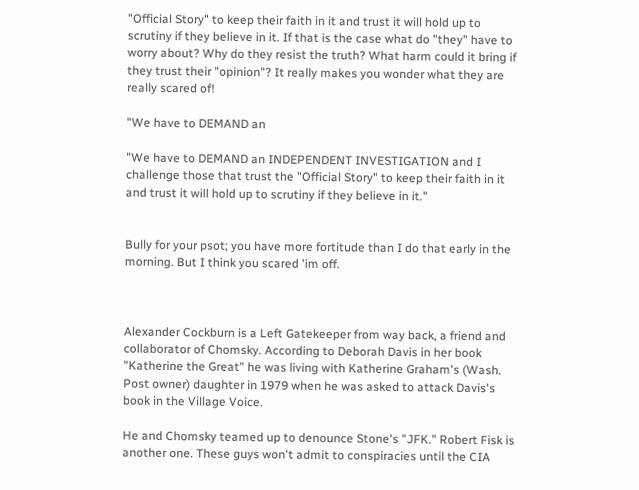"Official Story" to keep their faith in it and trust it will hold up to scrutiny if they believe in it. If that is the case what do "they" have to worry about? Why do they resist the truth? What harm could it bring if they trust their "opinion"? It really makes you wonder what they are really scared of!

"We have to DEMAND an

"We have to DEMAND an INDEPENDENT INVESTIGATION and I challenge those that trust the "Official Story" to keep their faith in it and trust it will hold up to scrutiny if they believe in it."


Bully for your psot; you have more fortitude than I do that early in the morning. But I think you scared 'im off.



Alexander Cockburn is a Left Gatekeeper from way back, a friend and collaborator of Chomsky. According to Deborah Davis in her book "Katherine the Great" he was living with Katherine Graham's (Wash. Post owner) daughter in 1979 when he was asked to attack Davis's book in the Village Voice.

He and Chomsky teamed up to denounce Stone's "JFK." Robert Fisk is another one. These guys won't admit to conspiracies until the CIA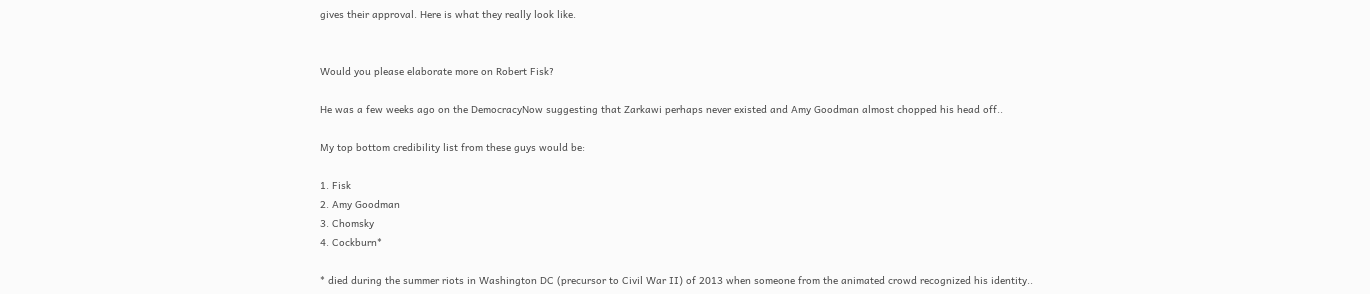gives their approval. Here is what they really look like.


Would you please elaborate more on Robert Fisk?

He was a few weeks ago on the DemocracyNow suggesting that Zarkawi perhaps never existed and Amy Goodman almost chopped his head off..

My top bottom credibility list from these guys would be:

1. Fisk
2. Amy Goodman
3. Chomsky
4. Cockburn*

* died during the summer riots in Washington DC (precursor to Civil War II) of 2013 when someone from the animated crowd recognized his identity..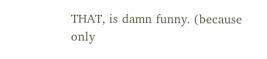THAT, is damn funny. (because only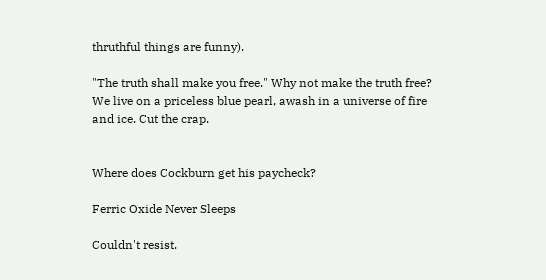thruthful things are funny).

"The truth shall make you free." Why not make the truth free? We live on a priceless blue pearl, awash in a universe of fire and ice. Cut the crap.


Where does Cockburn get his paycheck?

Ferric Oxide Never Sleeps

Couldn't resist.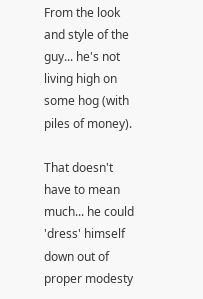From the look and style of the guy... he's not living high on some hog (with piles of money).

That doesn't have to mean much... he could 'dress' himself down out of proper modesty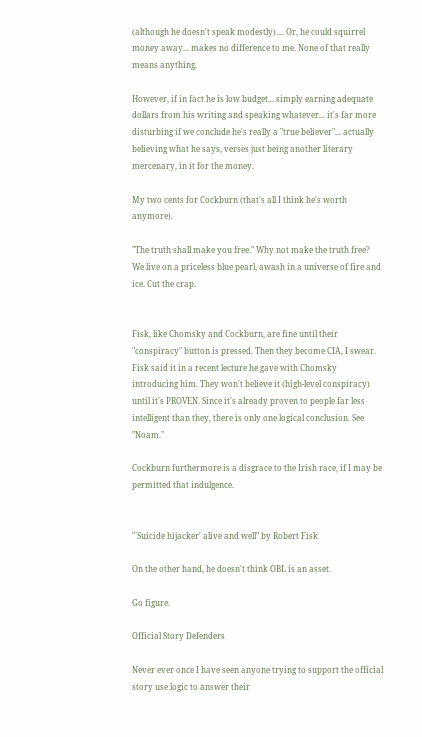(although he doesn't speak modestly).... Or, he could squirrel money away... makes no difference to me. None of that really means anything.

However, if in fact he is low budget... simply earning adequate dollars from his writing and speaking whatever... it's far more disturbing if we conclude he's really a "true believer"... actually believing what he says, verses just being another literary mercenary, in it for the money.

My two cents for Cockburn (that's all I think he's worth anymore).

"The truth shall make you free." Why not make the truth free? We live on a priceless blue pearl, awash in a universe of fire and ice. Cut the crap.


Fisk, like Chomsky and Cockburn, are fine until their "conspiracy" button is pressed. Then they become CIA, I swear. Fisk said it in a recent lecture he gave with Chomsky introducing him. They won't believe it (high-level conspiracy) until it's PROVEN. Since it's already proven to people far less intelligent than they, there is only one logical conclusion. See "Noam."

Cockburn furthermore is a disgrace to the Irish race, if I may be permitted that indulgence.


"`Suicide hijacker' alive and well" by Robert Fisk

On the other hand, he doesn't think OBL is an asset.

Go figure.

Official Story Defenders

Never ever once I have seen anyone trying to support the official story use logic to answer their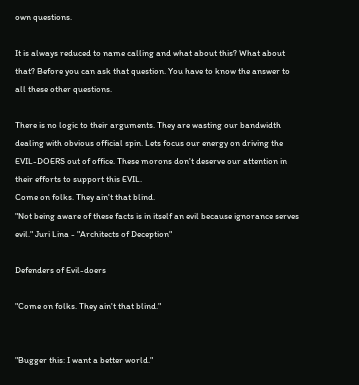own questions.

It is always reduced to name calling and what about this? What about that? Before you can ask that question. You have to know the answer to all these other questions.

There is no logic to their arguments. They are wasting our bandwidth dealing with obvious official spin. Lets focus our energy on driving the EVIL-DOERS out of office. These morons don't deserve our attention in their efforts to support this EVIL.
Come on folks. They ain't that blind.
"Not being aware of these facts is in itself an evil because ignorance serves evil." Juri Lina - "Architects of Deception"

Defenders of Evil-doers

"Come on folks. They ain't that blind."


"Bugger this: I want a better world."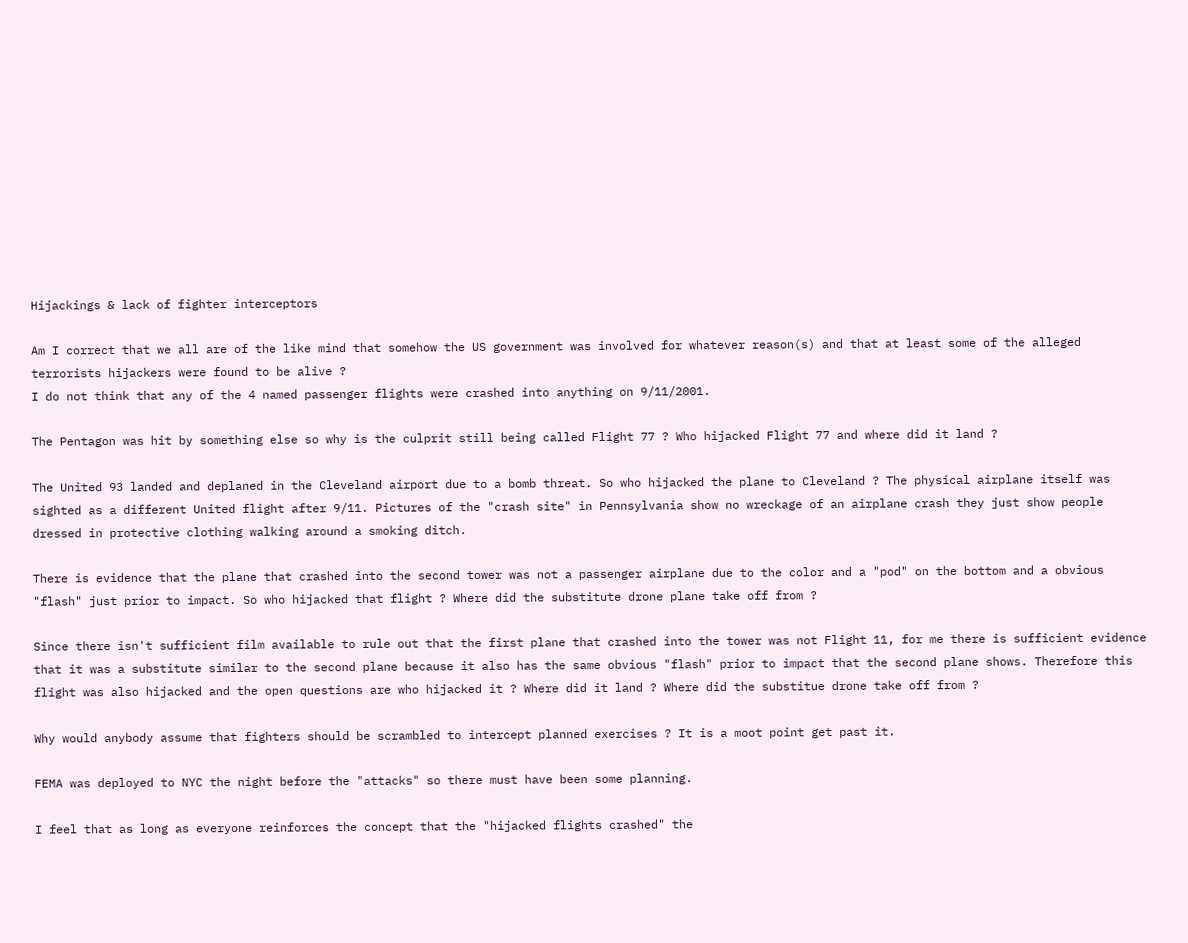Hijackings & lack of fighter interceptors

Am I correct that we all are of the like mind that somehow the US government was involved for whatever reason(s) and that at least some of the alleged terrorists hijackers were found to be alive ?
I do not think that any of the 4 named passenger flights were crashed into anything on 9/11/2001.

The Pentagon was hit by something else so why is the culprit still being called Flight 77 ? Who hijacked Flight 77 and where did it land ?

The United 93 landed and deplaned in the Cleveland airport due to a bomb threat. So who hijacked the plane to Cleveland ? The physical airplane itself was sighted as a different United flight after 9/11. Pictures of the "crash site" in Pennsylvania show no wreckage of an airplane crash they just show people dressed in protective clothing walking around a smoking ditch.

There is evidence that the plane that crashed into the second tower was not a passenger airplane due to the color and a "pod" on the bottom and a obvious "flash" just prior to impact. So who hijacked that flight ? Where did the substitute drone plane take off from ?

Since there isn't sufficient film available to rule out that the first plane that crashed into the tower was not Flight 11, for me there is sufficient evidence that it was a substitute similar to the second plane because it also has the same obvious "flash" prior to impact that the second plane shows. Therefore this flight was also hijacked and the open questions are who hijacked it ? Where did it land ? Where did the substitue drone take off from ?

Why would anybody assume that fighters should be scrambled to intercept planned exercises ? It is a moot point get past it.

FEMA was deployed to NYC the night before the "attacks" so there must have been some planning.

I feel that as long as everyone reinforces the concept that the "hijacked flights crashed" the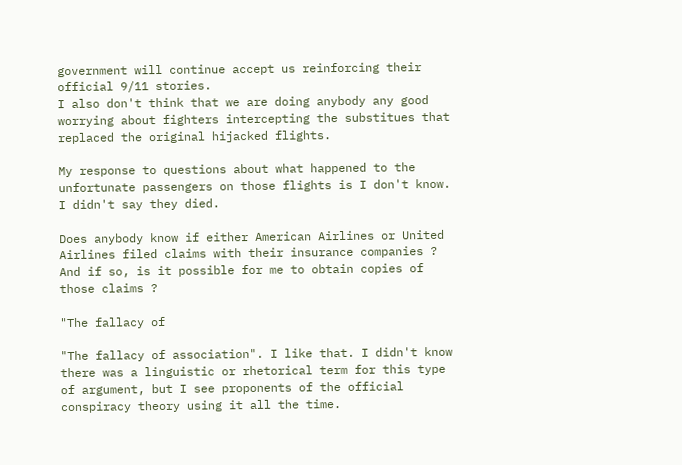government will continue accept us reinforcing their official 9/11 stories.
I also don't think that we are doing anybody any good worrying about fighters intercepting the substitues that replaced the original hijacked flights.

My response to questions about what happened to the unfortunate passengers on those flights is I don't know. I didn't say they died.

Does anybody know if either American Airlines or United Airlines filed claims with their insurance companies ? And if so, is it possible for me to obtain copies of those claims ?

"The fallacy of

"The fallacy of association". I like that. I didn't know there was a linguistic or rhetorical term for this type of argument, but I see proponents of the official conspiracy theory using it all the time.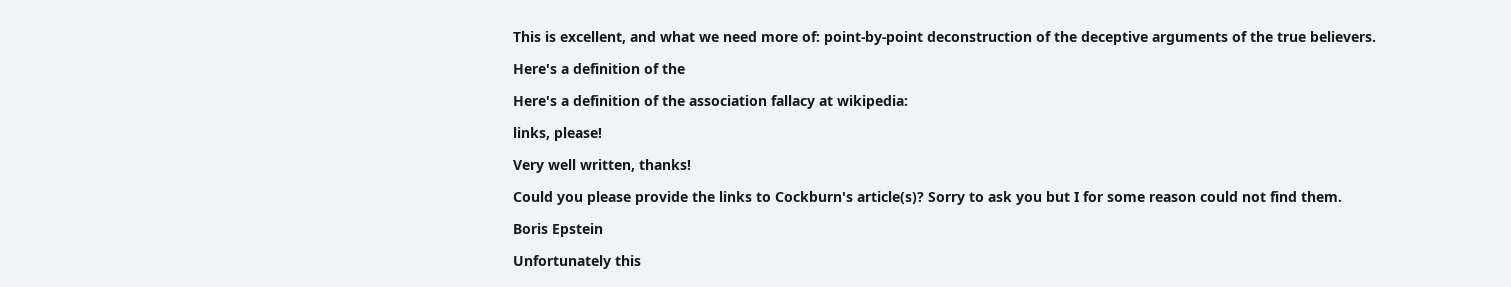This is excellent, and what we need more of: point-by-point deconstruction of the deceptive arguments of the true believers.

Here's a definition of the

Here's a definition of the association fallacy at wikipedia:

links, please!

Very well written, thanks!

Could you please provide the links to Cockburn's article(s)? Sorry to ask you but I for some reason could not find them.

Boris Epstein

Unfortunately this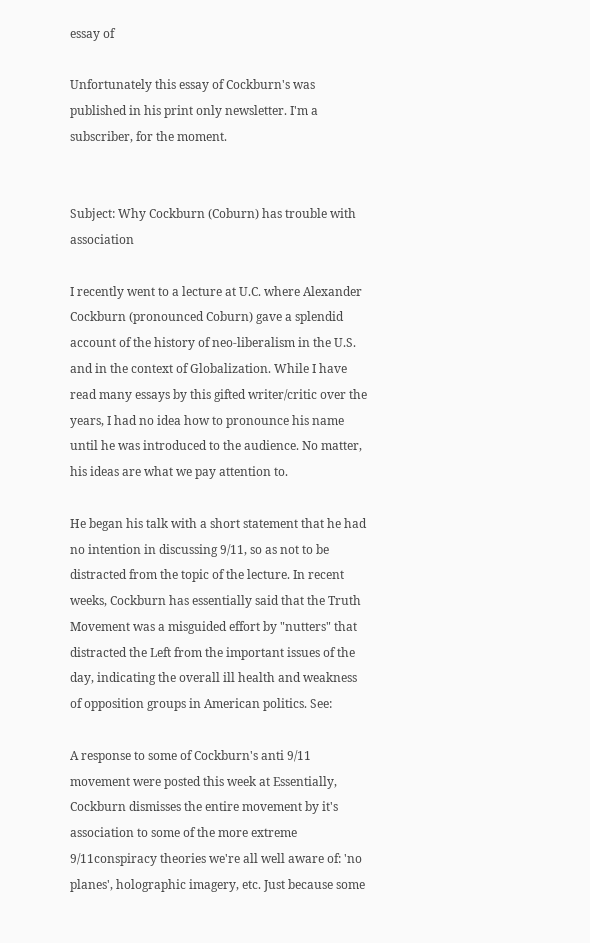essay of

Unfortunately this essay of Cockburn's was published in his print only newsletter. I'm a subscriber, for the moment.


Subject: Why Cockburn (Coburn) has trouble with association

I recently went to a lecture at U.C. where Alexander Cockburn (pronounced Coburn) gave a splendid account of the history of neo-liberalism in the U.S. and in the context of Globalization. While I have read many essays by this gifted writer/critic over the years, I had no idea how to pronounce his name until he was introduced to the audience. No matter, his ideas are what we pay attention to.

He began his talk with a short statement that he had no intention in discussing 9/11, so as not to be distracted from the topic of the lecture. In recent weeks, Cockburn has essentially said that the Truth Movement was a misguided effort by "nutters" that distracted the Left from the important issues of the day, indicating the overall ill health and weakness of opposition groups in American politics. See:

A response to some of Cockburn's anti 9/11 movement were posted this week at Essentially, Cockburn dismisses the entire movement by it's association to some of the more extreme 9/11conspiracy theories we're all well aware of: 'no planes', holographic imagery, etc. Just because some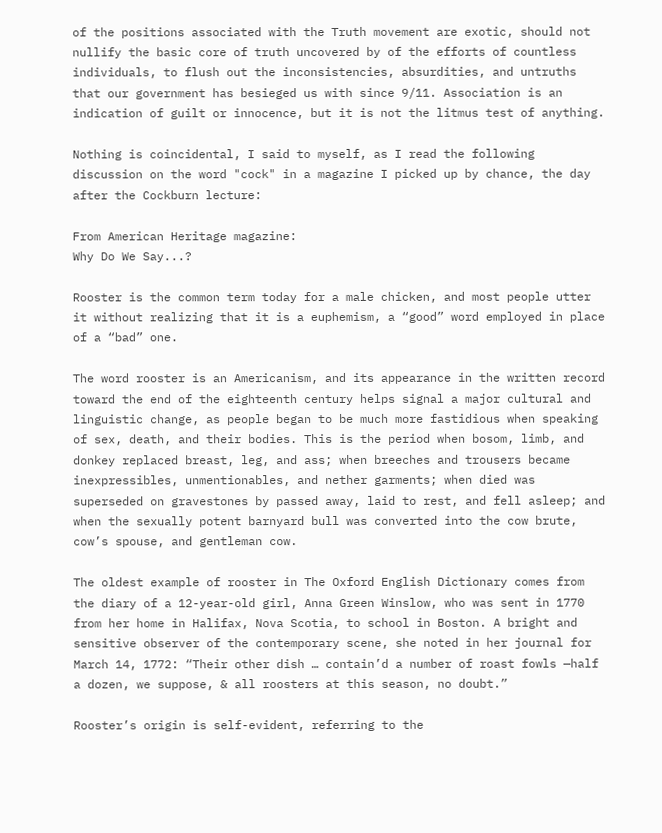of the positions associated with the Truth movement are exotic, should not nullify the basic core of truth uncovered by of the efforts of countless individuals, to flush out the inconsistencies, absurdities, and untruths that our government has besieged us with since 9/11. Association is an indication of guilt or innocence, but it is not the litmus test of anything.

Nothing is coincidental, I said to myself, as I read the following discussion on the word "cock" in a magazine I picked up by chance, the day after the Cockburn lecture:

From American Heritage magazine:
Why Do We Say...?

Rooster is the common term today for a male chicken, and most people utter it without realizing that it is a euphemism, a “good” word employed in place of a “bad” one.

The word rooster is an Americanism, and its appearance in the written record toward the end of the eighteenth century helps signal a major cultural and linguistic change, as people began to be much more fastidious when speaking of sex, death, and their bodies. This is the period when bosom, limb, and donkey replaced breast, leg, and ass; when breeches and trousers became inexpressibles, unmentionables, and nether garments; when died was superseded on gravestones by passed away, laid to rest, and fell asleep; and when the sexually potent barnyard bull was converted into the cow brute, cow’s spouse, and gentleman cow.

The oldest example of rooster in The Oxford English Dictionary comes from the diary of a 12-year-old girl, Anna Green Winslow, who was sent in 1770 from her home in Halifax, Nova Scotia, to school in Boston. A bright and sensitive observer of the contemporary scene, she noted in her journal for March 14, 1772: “Their other dish … contain’d a number of roast fowls —half a dozen, we suppose, & all roosters at this season, no doubt.”

Rooster’s origin is self-evident, referring to the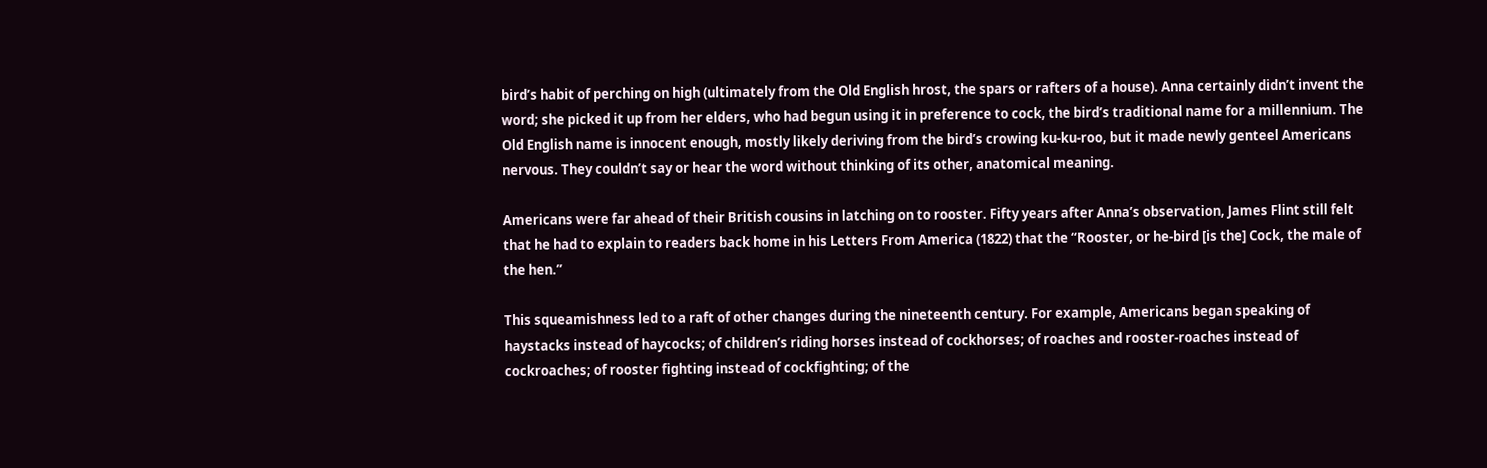bird’s habit of perching on high (ultimately from the Old English hrost, the spars or rafters of a house). Anna certainly didn’t invent the word; she picked it up from her elders, who had begun using it in preference to cock, the bird’s traditional name for a millennium. The Old English name is innocent enough, mostly likely deriving from the bird’s crowing ku-ku-roo, but it made newly genteel Americans nervous. They couldn’t say or hear the word without thinking of its other, anatomical meaning.

Americans were far ahead of their British cousins in latching on to rooster. Fifty years after Anna’s observation, James Flint still felt that he had to explain to readers back home in his Letters From America (1822) that the “Rooster, or he-bird [is the] Cock, the male of the hen.”

This squeamishness led to a raft of other changes during the nineteenth century. For example, Americans began speaking of haystacks instead of haycocks; of children’s riding horses instead of cockhorses; of roaches and rooster-roaches instead of cockroaches; of rooster fighting instead of cockfighting; of the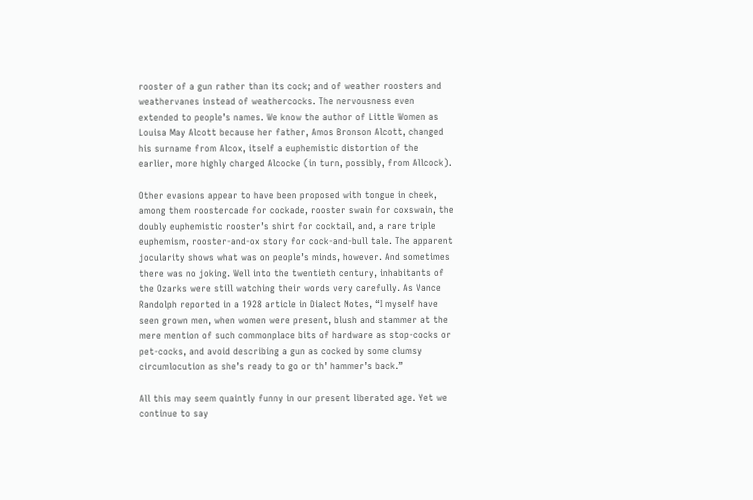rooster of a gun rather than its cock; and of weather roosters and weathervanes instead of weathercocks. The nervousness even extended to people’s names. We know the author of Little Women as Louisa May Alcott because her father, Amos Bronson Alcott, changed his surname from Alcox, itself a euphemistic distortion of the earlier, more highly charged Alcocke (in turn, possibly, from Allcock).

Other evasions appear to have been proposed with tongue in cheek, among them roostercade for cockade, rooster swain for coxswain, the doubly euphemistic rooster’s shirt for cocktail, and, a rare triple euphemism, rooster-and-ox story for cock-and-bull tale. The apparent jocularity shows what was on people’s minds, however. And sometimes there was no joking. Well into the twentieth century, inhabitants of the Ozarks were still watching their words very carefully. As Vance Randolph reported in a 1928 article in Dialect Notes, “I myself have seen grown men, when women were present, blush and stammer at the mere mention of such commonplace bits of hardware as stop-cocks or pet-cocks, and avoid describing a gun as cocked by some clumsy circumlocution as she’s ready to go or th’ hammer’s back.”

All this may seem quaintly funny in our present liberated age. Yet we continue to say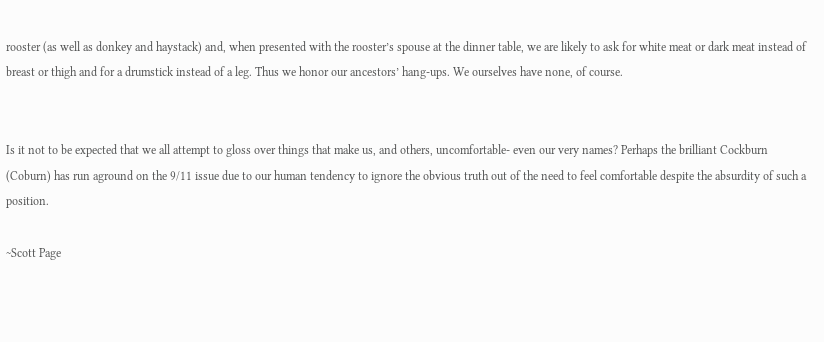rooster (as well as donkey and haystack) and, when presented with the rooster’s spouse at the dinner table, we are likely to ask for white meat or dark meat instead of breast or thigh and for a drumstick instead of a leg. Thus we honor our ancestors’ hang-ups. We ourselves have none, of course.


Is it not to be expected that we all attempt to gloss over things that make us, and others, uncomfortable- even our very names? Perhaps the brilliant Cockburn (Coburn) has run aground on the 9/11 issue due to our human tendency to ignore the obvious truth out of the need to feel comfortable despite the absurdity of such a position.

~Scott Page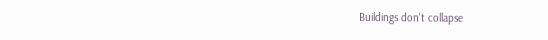Buildings don't collapse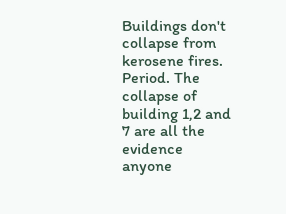Buildings don't collapse from kerosene fires. Period. The collapse of building 1,2 and 7 are all the evidence anyone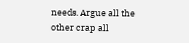needs. Argue all the other crap all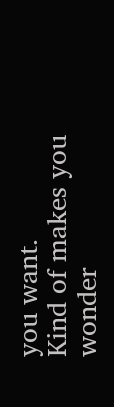you want.
Kind of makes you wonder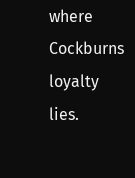where Cockburns loyalty lies.